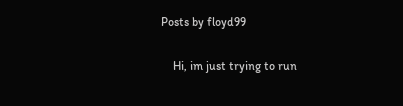Posts by floyd99

    Hi, im just trying to run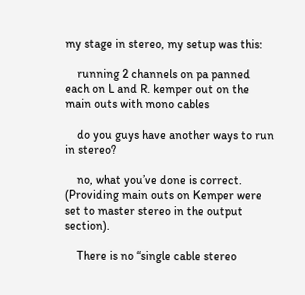my stage in stereo, my setup was this:

    running 2 channels on pa panned each on L and R. kemper out on the main outs with mono cables

    do you guys have another ways to run in stereo?

    no, what you’ve done is correct. (Providing main outs on Kemper were set to master stereo in the output section).

    There is no “single cable stereo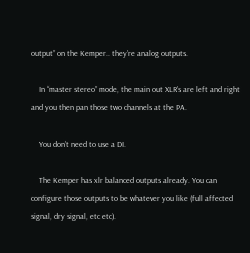output” on the Kemper.. they’re analog outputs.

    In “master stereo” mode, the main out XLR’s are left and right and you then pan those two channels at the PA.

    You don’t need to use a DI.

    The Kemper has xlr balanced outputs already. You can configure those outputs to be whatever you like (full affected signal, dry signal, etc etc).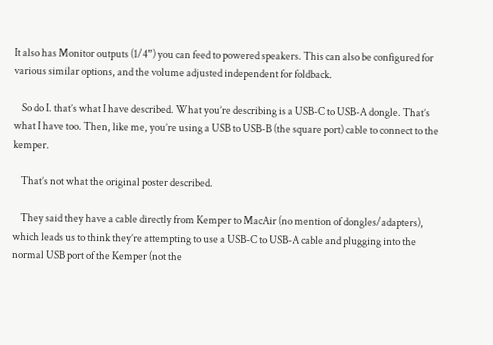It also has Monitor outputs (1/4”) you can feed to powered speakers. This can also be configured for various similar options, and the volume adjusted independent for foldback.

    So do I. that’s what I have described. What you’re describing is a USB-C to USB-A dongle. That’s what I have too. Then, like me, you’re using a USB to USB-B (the square port) cable to connect to the kemper.

    That’s not what the original poster described.

    They said they have a cable directly from Kemper to MacAir (no mention of dongles/adapters), which leads us to think they’re attempting to use a USB-C to USB-A cable and plugging into the normal USB port of the Kemper (not the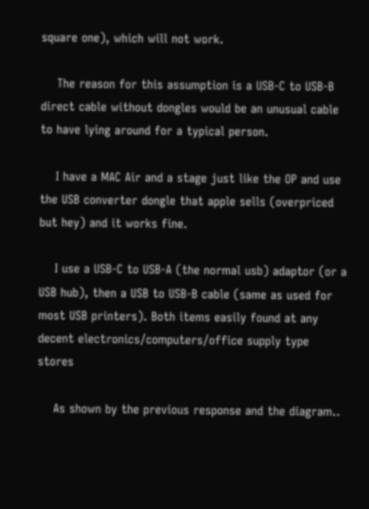square one), which will not work.

    The reason for this assumption is a USB-C to USB-B direct cable without dongles would be an unusual cable to have lying around for a typical person.

    I have a MAC Air and a stage just like the OP and use the USB converter dongle that apple sells (overpriced but hey) and it works fine.

    I use a USB-C to USB-A (the normal usb) adaptor (or a USB hub), then a USB to USB-B cable (same as used for most USB printers). Both items easily found at any decent electronics/computers/office supply type stores

    As shown by the previous response and the diagram..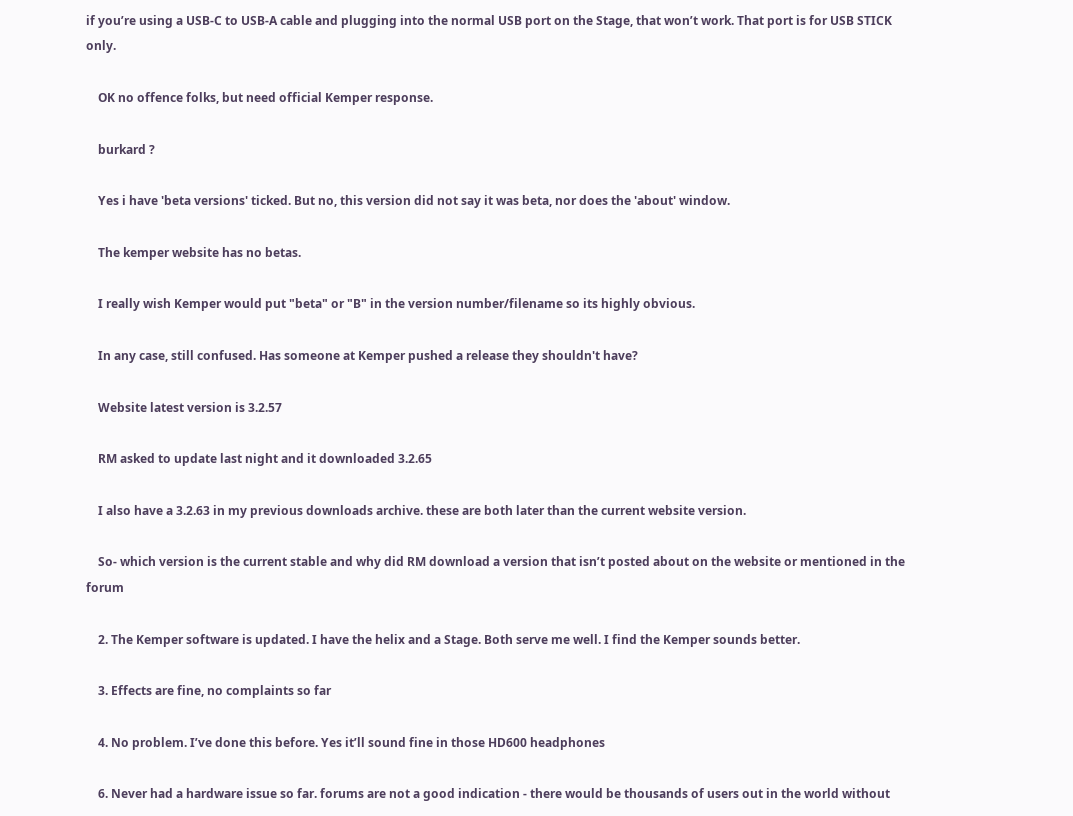if you’re using a USB-C to USB-A cable and plugging into the normal USB port on the Stage, that won’t work. That port is for USB STICK only.

    OK no offence folks, but need official Kemper response.

    burkard ?

    Yes i have 'beta versions' ticked. But no, this version did not say it was beta, nor does the 'about' window.

    The kemper website has no betas.

    I really wish Kemper would put "beta" or "B" in the version number/filename so its highly obvious.

    In any case, still confused. Has someone at Kemper pushed a release they shouldn't have?

    Website latest version is 3.2.57

    RM asked to update last night and it downloaded 3.2.65

    I also have a 3.2.63 in my previous downloads archive. these are both later than the current website version.

    So- which version is the current stable and why did RM download a version that isn’t posted about on the website or mentioned in the forum

    2. The Kemper software is updated. I have the helix and a Stage. Both serve me well. I find the Kemper sounds better.

    3. Effects are fine, no complaints so far

    4. No problem. I’ve done this before. Yes it’ll sound fine in those HD600 headphones

    6. Never had a hardware issue so far. forums are not a good indication - there would be thousands of users out in the world without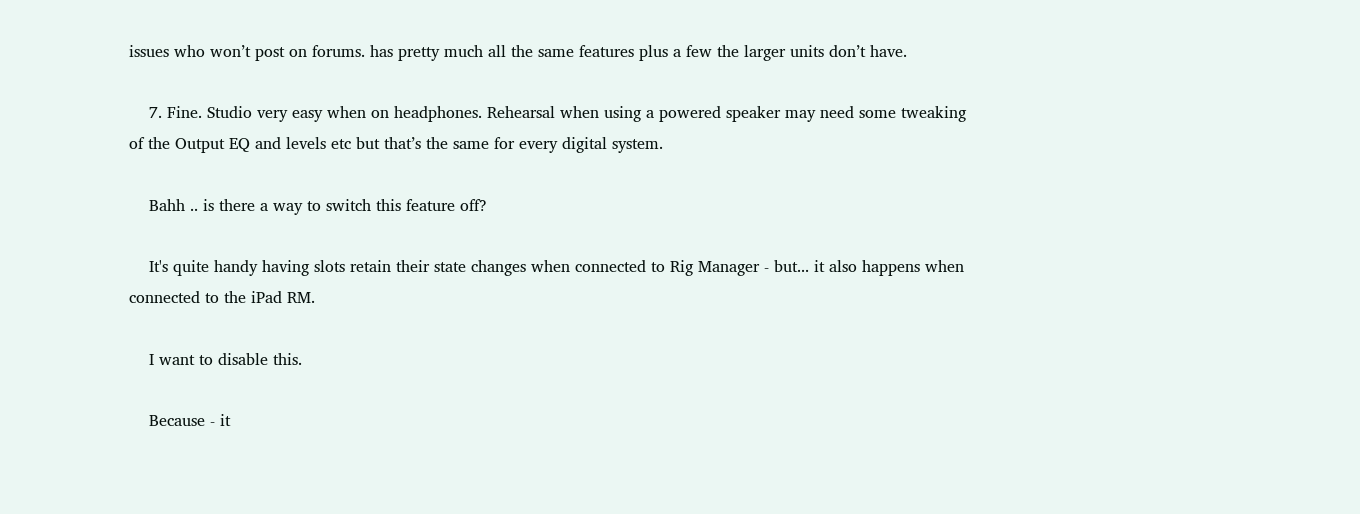issues who won’t post on forums. has pretty much all the same features plus a few the larger units don’t have.

    7. Fine. Studio very easy when on headphones. Rehearsal when using a powered speaker may need some tweaking of the Output EQ and levels etc but that’s the same for every digital system.

    Bahh .. is there a way to switch this feature off?

    It's quite handy having slots retain their state changes when connected to Rig Manager - but... it also happens when connected to the iPad RM.

    I want to disable this.

    Because - it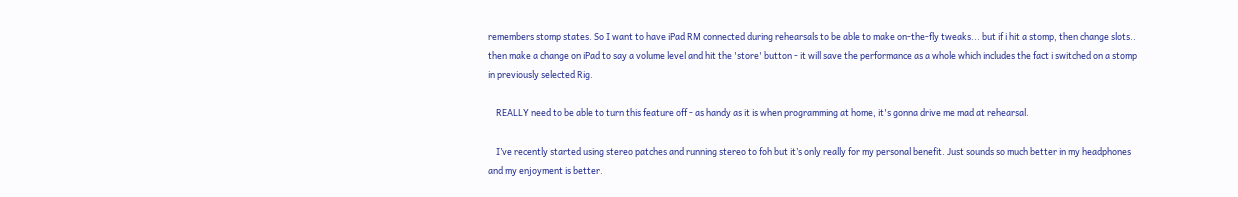remembers stomp states. So I want to have iPad RM connected during rehearsals to be able to make on-the-fly tweaks... but if i hit a stomp, then change slots.. then make a change on iPad to say a volume level and hit the 'store' button - it will save the performance as a whole which includes the fact i switched on a stomp in previously selected Rig.

    REALLY need to be able to turn this feature off - as handy as it is when programming at home, it's gonna drive me mad at rehearsal.

    I’ve recently started using stereo patches and running stereo to foh but it’s only really for my personal benefit. Just sounds so much better in my headphones and my enjoyment is better.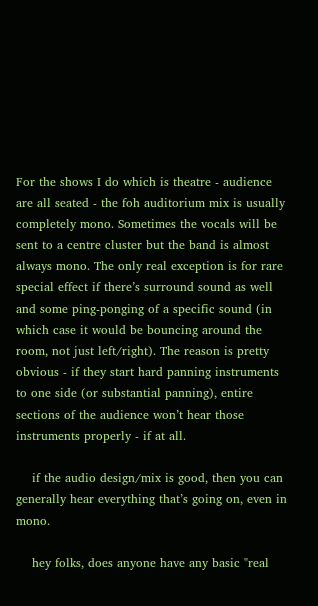For the shows I do which is theatre - audience are all seated - the foh auditorium mix is usually completely mono. Sometimes the vocals will be sent to a centre cluster but the band is almost always mono. The only real exception is for rare special effect if there’s surround sound as well and some ping-ponging of a specific sound (in which case it would be bouncing around the room, not just left/right). The reason is pretty obvious - if they start hard panning instruments to one side (or substantial panning), entire sections of the audience won’t hear those instruments properly - if at all.

    if the audio design/mix is good, then you can generally hear everything that’s going on, even in mono.

    hey folks, does anyone have any basic "real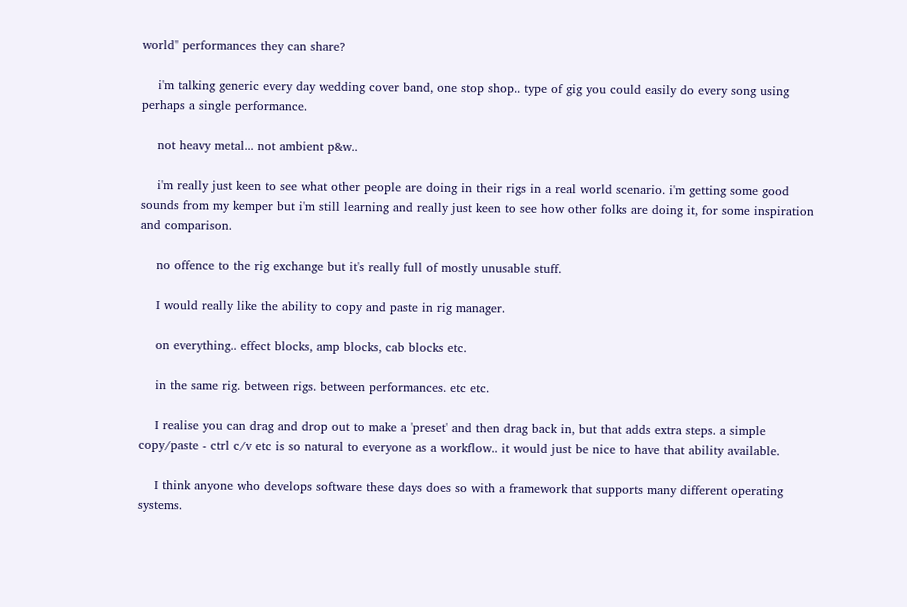world" performances they can share?

    i'm talking generic every day wedding cover band, one stop shop.. type of gig you could easily do every song using perhaps a single performance.

    not heavy metal... not ambient p&w..

    i'm really just keen to see what other people are doing in their rigs in a real world scenario. i'm getting some good sounds from my kemper but i'm still learning and really just keen to see how other folks are doing it, for some inspiration and comparison.

    no offence to the rig exchange but it's really full of mostly unusable stuff.

    I would really like the ability to copy and paste in rig manager.

    on everything.. effect blocks, amp blocks, cab blocks etc.

    in the same rig. between rigs. between performances. etc etc.

    I realise you can drag and drop out to make a 'preset' and then drag back in, but that adds extra steps. a simple copy/paste - ctrl c/v etc is so natural to everyone as a workflow.. it would just be nice to have that ability available.

    I think anyone who develops software these days does so with a framework that supports many different operating systems.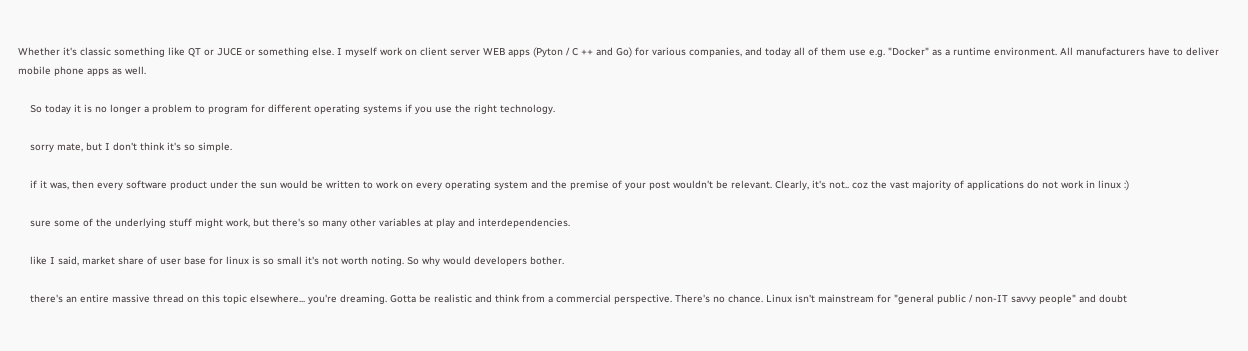Whether it's classic something like QT or JUCE or something else. I myself work on client server WEB apps (Pyton / C ++ and Go) for various companies, and today all of them use e.g. "Docker" as a runtime environment. All manufacturers have to deliver mobile phone apps as well.

    So today it is no longer a problem to program for different operating systems if you use the right technology.

    sorry mate, but I don't think it's so simple.

    if it was, then every software product under the sun would be written to work on every operating system and the premise of your post wouldn't be relevant. Clearly, it's not.. coz the vast majority of applications do not work in linux :)

    sure some of the underlying stuff might work, but there's so many other variables at play and interdependencies.

    like I said, market share of user base for linux is so small it's not worth noting. So why would developers bother.

    there's an entire massive thread on this topic elsewhere... you're dreaming. Gotta be realistic and think from a commercial perspective. There's no chance. Linux isn't mainstream for "general public / non-IT savvy people" and doubt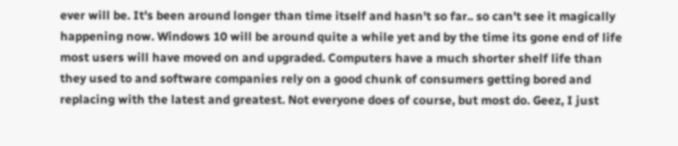ever will be. It's been around longer than time itself and hasn't so far.. so can't see it magically happening now. Windows 10 will be around quite a while yet and by the time its gone end of life most users will have moved on and upgraded. Computers have a much shorter shelf life than they used to and software companies rely on a good chunk of consumers getting bored and replacing with the latest and greatest. Not everyone does of course, but most do. Geez, I just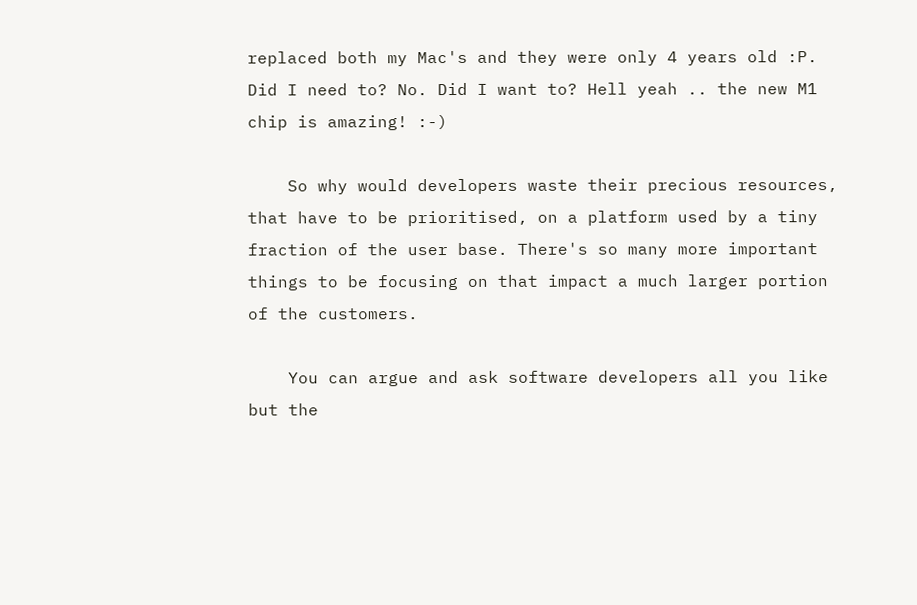replaced both my Mac's and they were only 4 years old :P. Did I need to? No. Did I want to? Hell yeah .. the new M1 chip is amazing! :-)

    So why would developers waste their precious resources, that have to be prioritised, on a platform used by a tiny fraction of the user base. There's so many more important things to be focusing on that impact a much larger portion of the customers.

    You can argue and ask software developers all you like but the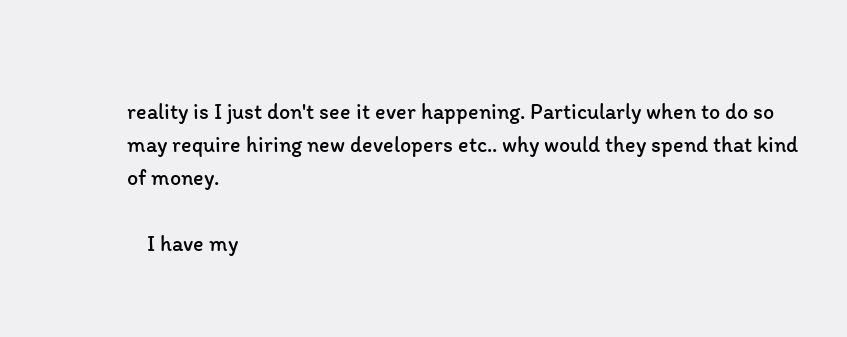reality is I just don't see it ever happening. Particularly when to do so may require hiring new developers etc.. why would they spend that kind of money.

    I have my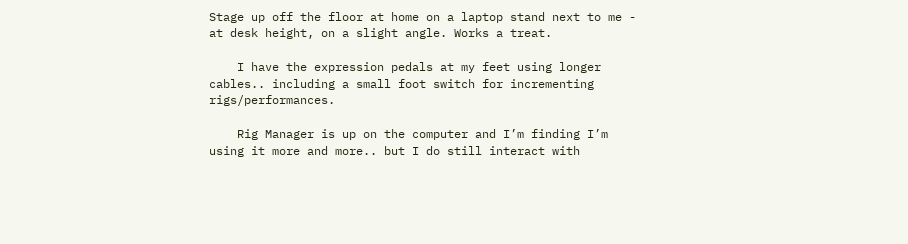Stage up off the floor at home on a laptop stand next to me - at desk height, on a slight angle. Works a treat.

    I have the expression pedals at my feet using longer cables.. including a small foot switch for incrementing rigs/performances.

    Rig Manager is up on the computer and I’m finding I’m using it more and more.. but I do still interact with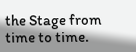the Stage from time to time.